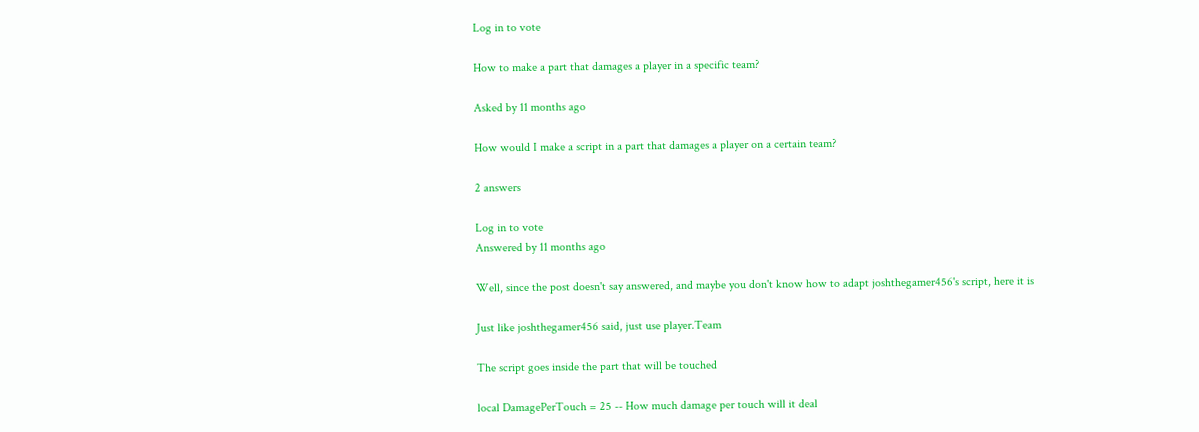Log in to vote

How to make a part that damages a player in a specific team?

Asked by 11 months ago

How would I make a script in a part that damages a player on a certain team?

2 answers

Log in to vote
Answered by 11 months ago

Well, since the post doesn't say answered, and maybe you don't know how to adapt joshthegamer456's script, here it is

Just like joshthegamer456 said, just use player.Team

The script goes inside the part that will be touched

local DamagePerTouch = 25 -- How much damage per touch will it deal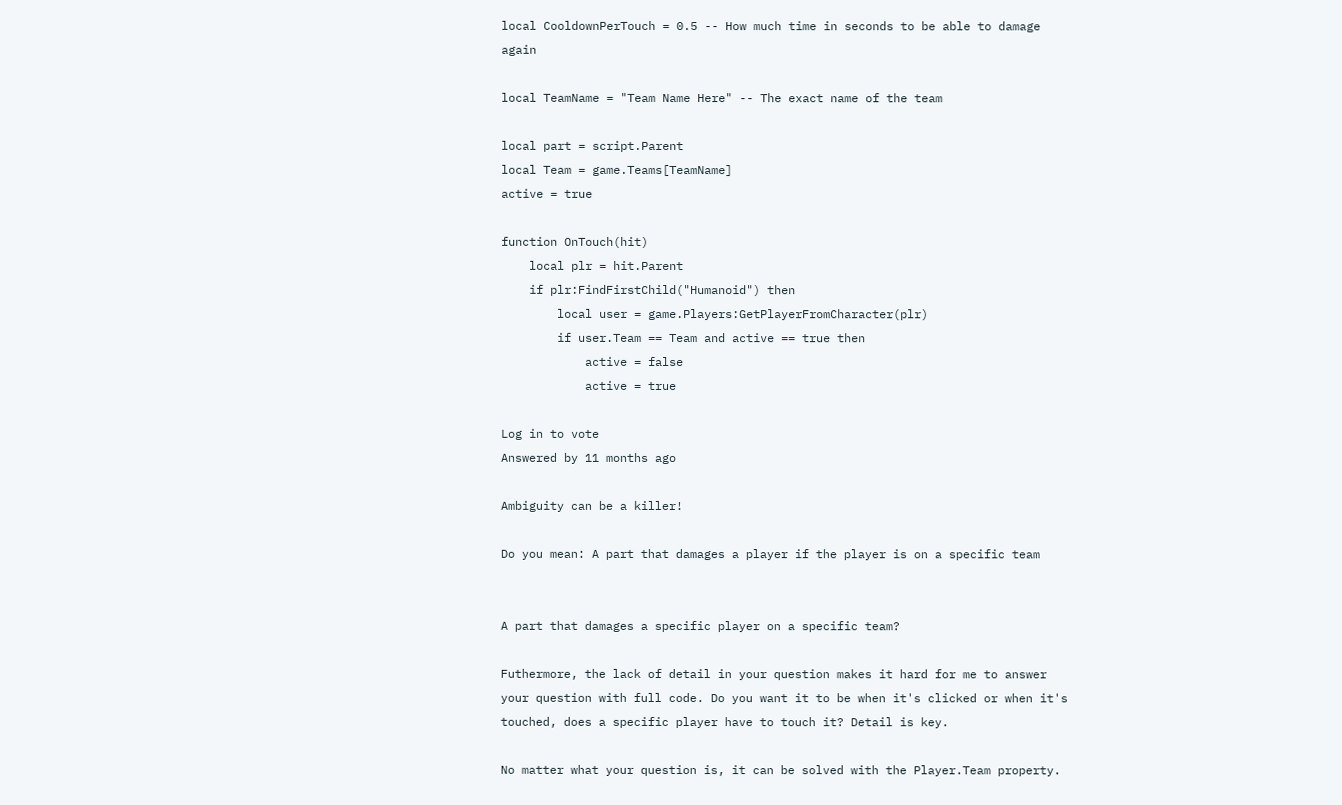local CooldownPerTouch = 0.5 -- How much time in seconds to be able to damage again

local TeamName = "Team Name Here" -- The exact name of the team

local part = script.Parent
local Team = game.Teams[TeamName]
active = true

function OnTouch(hit)
    local plr = hit.Parent
    if plr:FindFirstChild("Humanoid") then
        local user = game.Players:GetPlayerFromCharacter(plr)
        if user.Team == Team and active == true then
            active = false
            active = true

Log in to vote
Answered by 11 months ago

Ambiguity can be a killer!

Do you mean: A part that damages a player if the player is on a specific team


A part that damages a specific player on a specific team?

Futhermore, the lack of detail in your question makes it hard for me to answer your question with full code. Do you want it to be when it's clicked or when it's touched, does a specific player have to touch it? Detail is key.

No matter what your question is, it can be solved with the Player.Team property.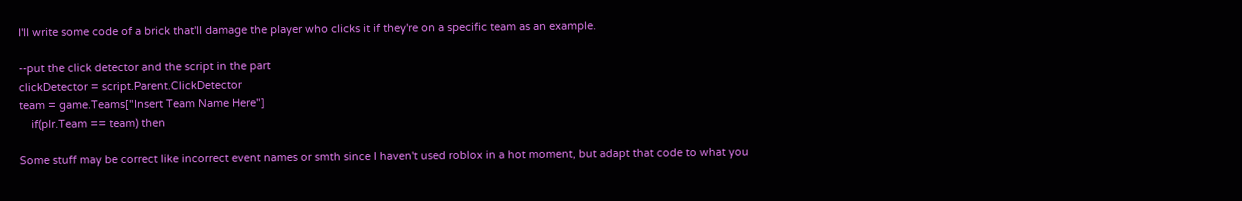I'll write some code of a brick that'll damage the player who clicks it if they're on a specific team as an example.

--put the click detector and the script in the part
clickDetector = script.Parent.ClickDetector
team = game.Teams["Insert Team Name Here"]
    if(plr.Team == team) then

Some stuff may be correct like incorrect event names or smth since I haven't used roblox in a hot moment, but adapt that code to what you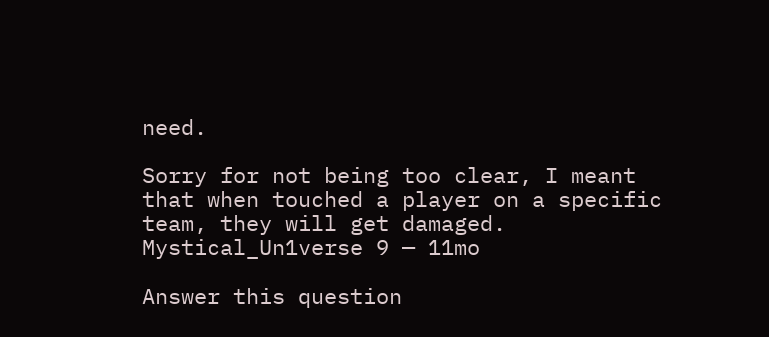need.

Sorry for not being too clear, I meant that when touched a player on a specific team, they will get damaged. Mystical_Un1verse 9 — 11mo

Answer this question